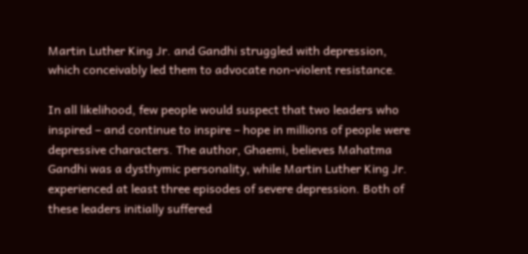Martin Luther King Jr. and Gandhi struggled with depression, which conceivably led them to advocate non-violent resistance.

In all likelihood, few people would suspect that two leaders who inspired – and continue to inspire – hope in millions of people were depressive characters. The author, Ghaemi, believes Mahatma Gandhi was a dysthymic personality, while Martin Luther King Jr. experienced at least three episodes of severe depression. Both of these leaders initially suffered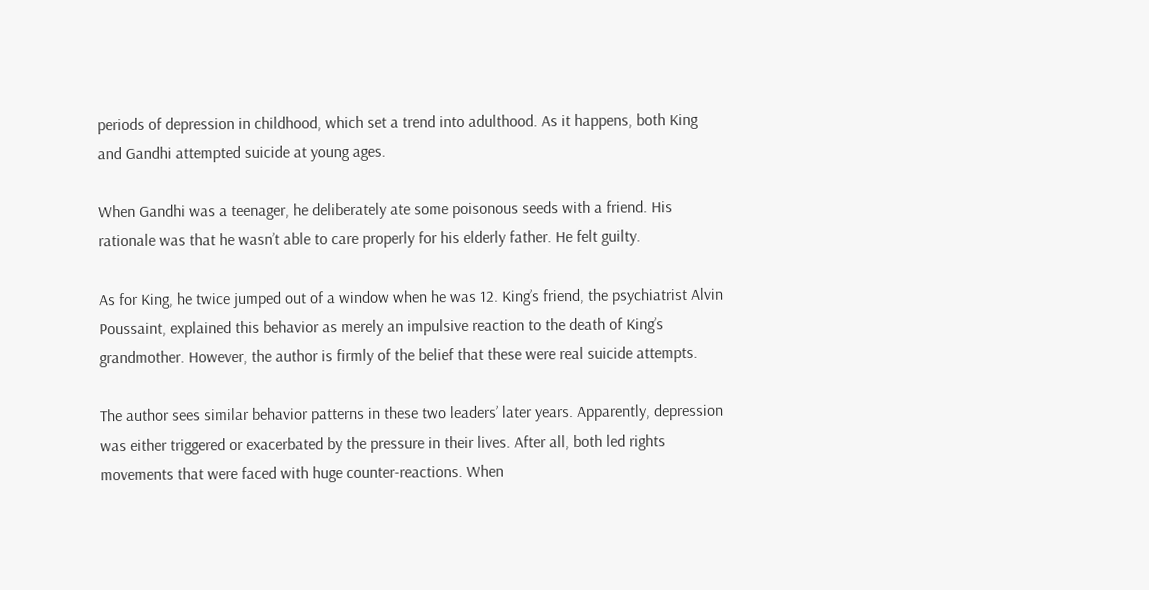periods of depression in childhood, which set a trend into adulthood. As it happens, both King and Gandhi attempted suicide at young ages.

When Gandhi was a teenager, he deliberately ate some poisonous seeds with a friend. His rationale was that he wasn’t able to care properly for his elderly father. He felt guilty.

As for King, he twice jumped out of a window when he was 12. King’s friend, the psychiatrist Alvin Poussaint, explained this behavior as merely an impulsive reaction to the death of King’s grandmother. However, the author is firmly of the belief that these were real suicide attempts.

The author sees similar behavior patterns in these two leaders’ later years. Apparently, depression was either triggered or exacerbated by the pressure in their lives. After all, both led rights movements that were faced with huge counter-reactions. When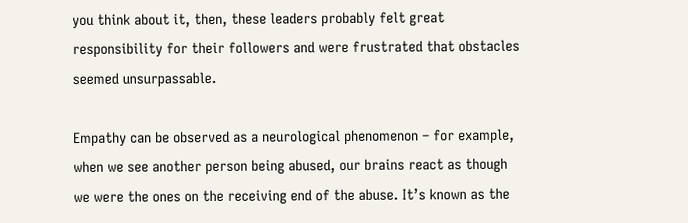you think about it, then, these leaders probably felt great responsibility for their followers and were frustrated that obstacles seemed unsurpassable.

Empathy can be observed as a neurological phenomenon – for example, when we see another person being abused, our brains react as though we were the ones on the receiving end of the abuse. It’s known as the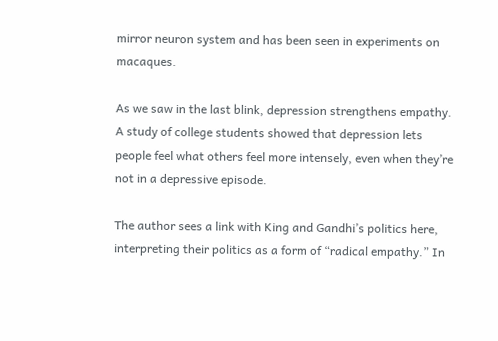mirror neuron system and has been seen in experiments on macaques.

As we saw in the last blink, depression strengthens empathy. A study of college students showed that depression lets people feel what others feel more intensely, even when they’re not in a depressive episode.

The author sees a link with King and Gandhi’s politics here, interpreting their politics as a form of “radical empathy.” In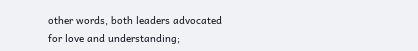other words, both leaders advocated for love and understanding;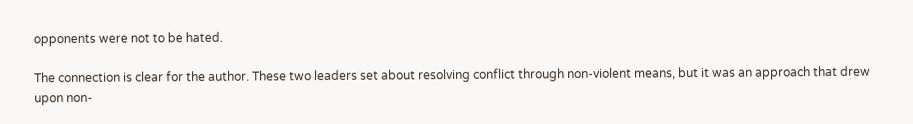opponents were not to be hated.

The connection is clear for the author. These two leaders set about resolving conflict through non-violent means, but it was an approach that drew upon non-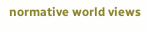normative world views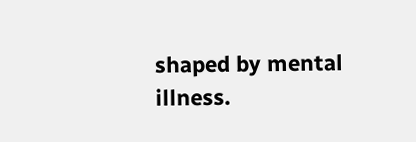shaped by mental illness.